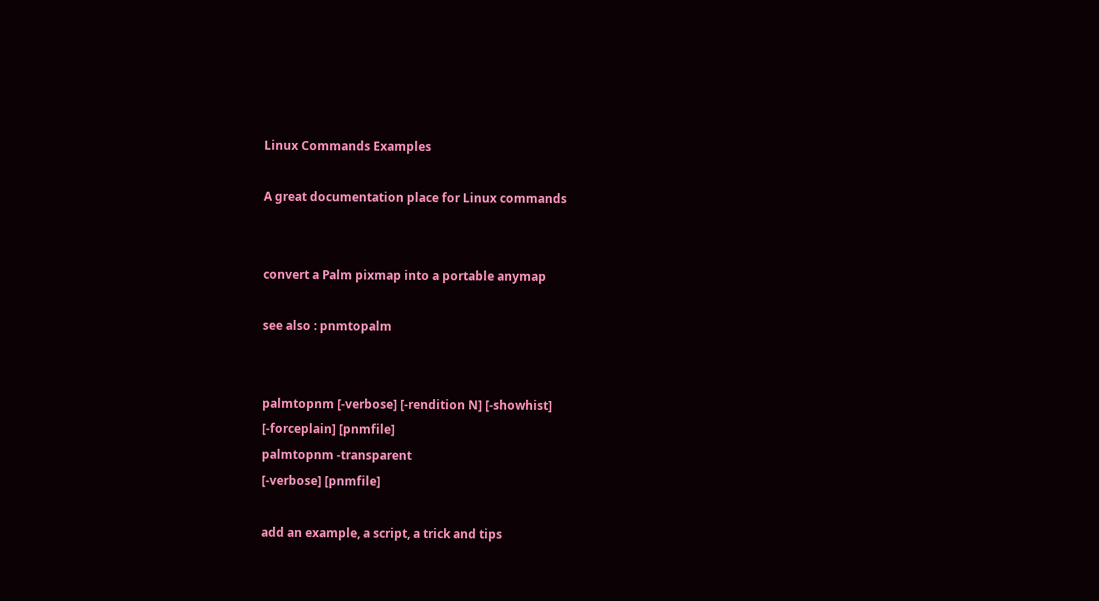Linux Commands Examples

A great documentation place for Linux commands


convert a Palm pixmap into a portable anymap

see also : pnmtopalm


palmtopnm [-verbose] [-rendition N] [-showhist]
[-forceplain] [pnmfile]
palmtopnm -transparent
[-verbose] [pnmfile]

add an example, a script, a trick and tips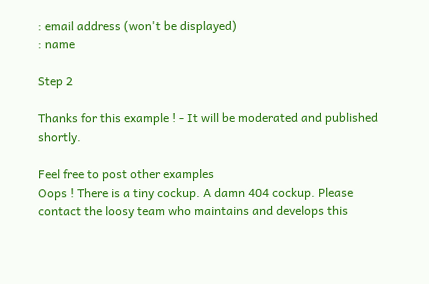: email address (won't be displayed)
: name

Step 2

Thanks for this example ! - It will be moderated and published shortly.

Feel free to post other examples
Oops ! There is a tiny cockup. A damn 404 cockup. Please contact the loosy team who maintains and develops this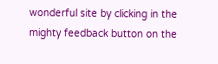wonderful site by clicking in the mighty feedback button on the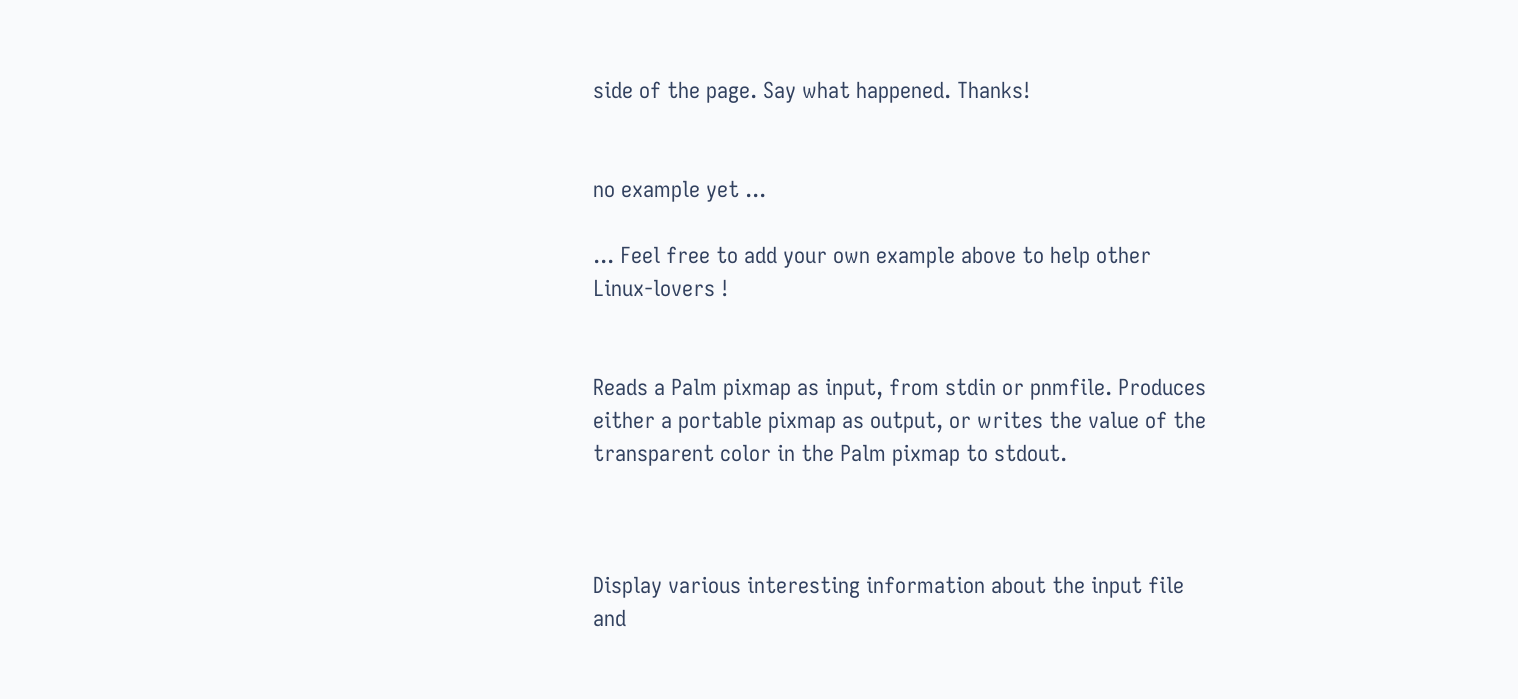side of the page. Say what happened. Thanks!


no example yet ...

... Feel free to add your own example above to help other Linux-lovers !


Reads a Palm pixmap as input, from stdin or pnmfile. Produces either a portable pixmap as output, or writes the value of the transparent color in the Palm pixmap to stdout.



Display various interesting information about the input file and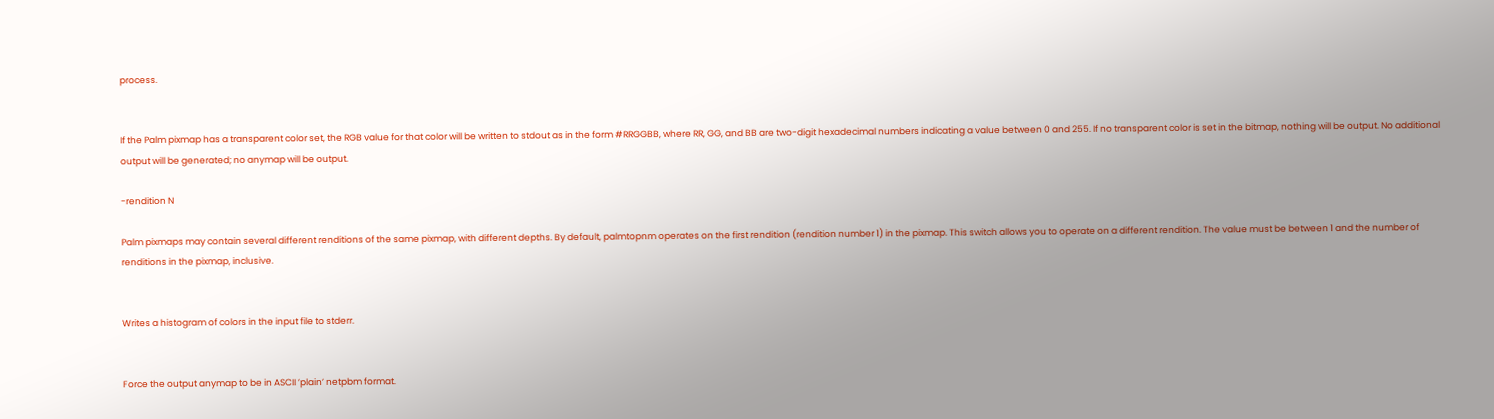process.


If the Palm pixmap has a transparent color set, the RGB value for that color will be written to stdout as in the form #RRGGBB, where RR, GG, and BB are two-digit hexadecimal numbers indicating a value between 0 and 255. If no transparent color is set in the bitmap, nothing will be output. No additional output will be generated; no anymap will be output.

-rendition N

Palm pixmaps may contain several different renditions of the same pixmap, with different depths. By default, palmtopnm operates on the first rendition (rendition number 1) in the pixmap. This switch allows you to operate on a different rendition. The value must be between 1 and the number of renditions in the pixmap, inclusive.


Writes a histogram of colors in the input file to stderr.


Force the output anymap to be in ASCII ’plain’ netpbm format.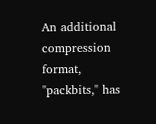An additional compression format, "packbits," has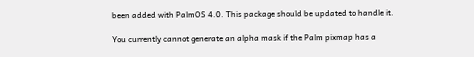been added with PalmOS 4.0. This package should be updated to handle it.

You currently cannot generate an alpha mask if the Palm pixmap has a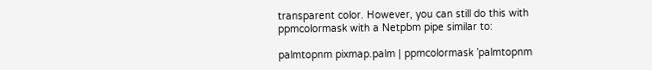transparent color. However, you can still do this with ppmcolormask with a Netpbm pipe similar to:

palmtopnm pixmap.palm | ppmcolormask ’palmtopnm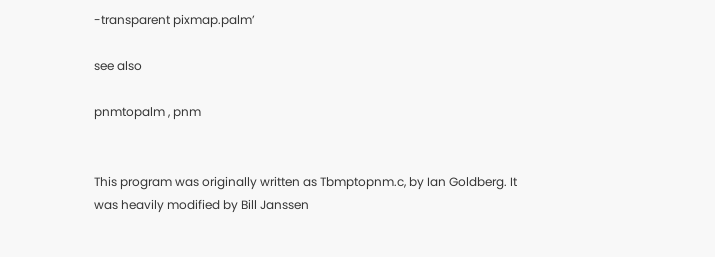-transparent pixmap.palm’

see also

pnmtopalm , pnm


This program was originally written as Tbmptopnm.c, by Ian Goldberg. It was heavily modified by Bill Janssen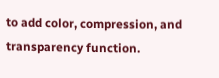to add color, compression, and transparency function.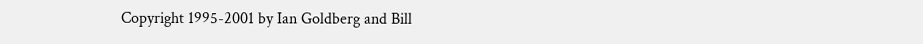Copyright 1995-2001 by Ian Goldberg and Bill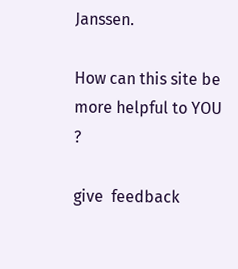Janssen.

How can this site be more helpful to YOU ?

give  feedback